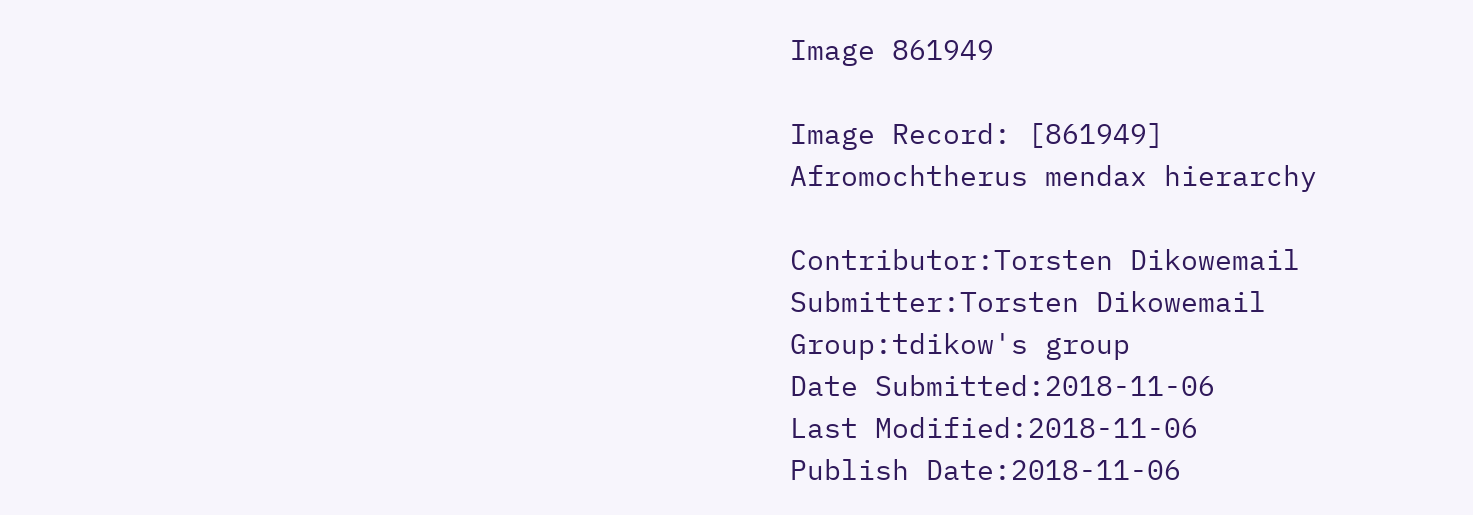Image 861949

Image Record: [861949]  Afromochtherus mendax hierarchy

Contributor:Torsten Dikowemail
Submitter:Torsten Dikowemail
Group:tdikow's group
Date Submitted:2018-11-06
Last Modified:2018-11-06
Publish Date:2018-11-06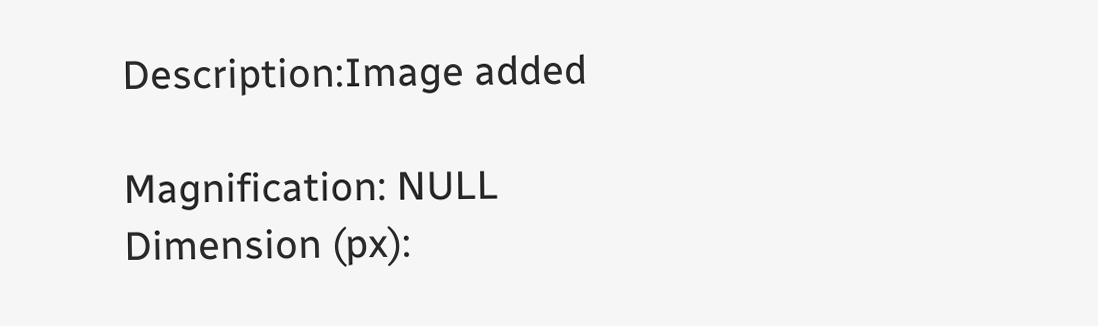Description:Image added

Magnification: NULL
Dimension (px):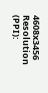4608x3456
Resolution (PPI):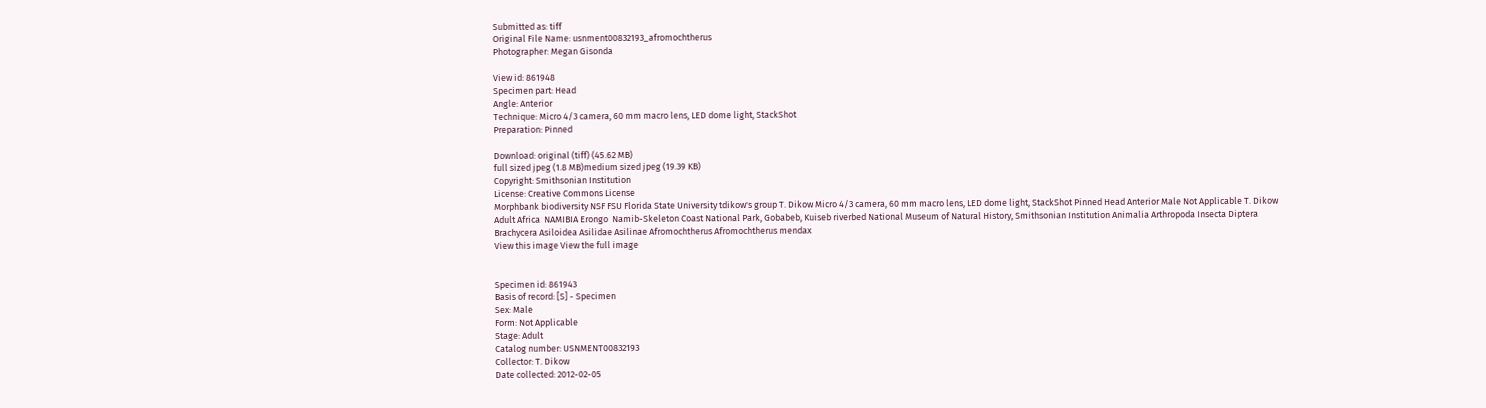Submitted as: tiff
Original File Name: usnment00832193_afromochtherus
Photographer: Megan Gisonda

View id: 861948
Specimen part: Head
Angle: Anterior
Technique: Micro 4/3 camera, 60 mm macro lens, LED dome light, StackShot
Preparation: Pinned

Download: original (tiff) (45.62 MB)
full sized jpeg (1.8 MB)medium sized jpeg (19.39 KB)
Copyright: Smithsonian Institution
License: Creative Commons License
Morphbank biodiversity NSF FSU Florida State University tdikow's group T. Dikow Micro 4/3 camera, 60 mm macro lens, LED dome light, StackShot Pinned Head Anterior Male Not Applicable T. Dikow Adult Africa  NAMIBIA Erongo  Namib-Skeleton Coast National Park, Gobabeb, Kuiseb riverbed National Museum of Natural History, Smithsonian Institution Animalia Arthropoda Insecta Diptera Brachycera Asiloidea Asilidae Asilinae Afromochtherus Afromochtherus mendax
View this image View the full image


Specimen id: 861943
Basis of record: [S] - Specimen
Sex: Male
Form: Not Applicable
Stage: Adult
Catalog number: USNMENT00832193
Collector: T. Dikow
Date collected: 2012-02-05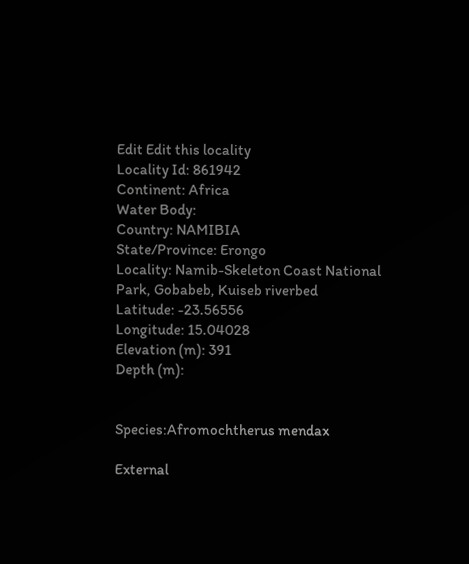Edit Edit this locality
Locality Id: 861942
Continent: Africa
Water Body:
Country: NAMIBIA
State/Province: Erongo
Locality: Namib-Skeleton Coast National Park, Gobabeb, Kuiseb riverbed
Latitude: -23.56556
Longitude: 15.04028
Elevation (m): 391
Depth (m):


Species:Afromochtherus mendax

External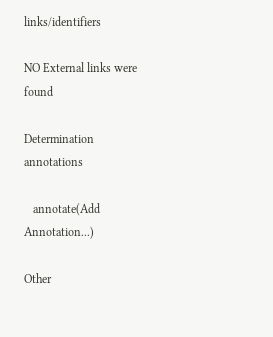links/identifiers

NO External links were found

Determination annotations

   annotate(Add Annotation...)

Other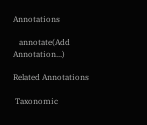Annotations

   annotate(Add Annotation...)

Related Annotations

 Taxonomic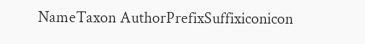NameTaxon AuthorPrefixSuffixiconicon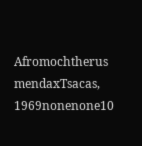Afromochtherus mendaxTsacas, 1969nonenone10